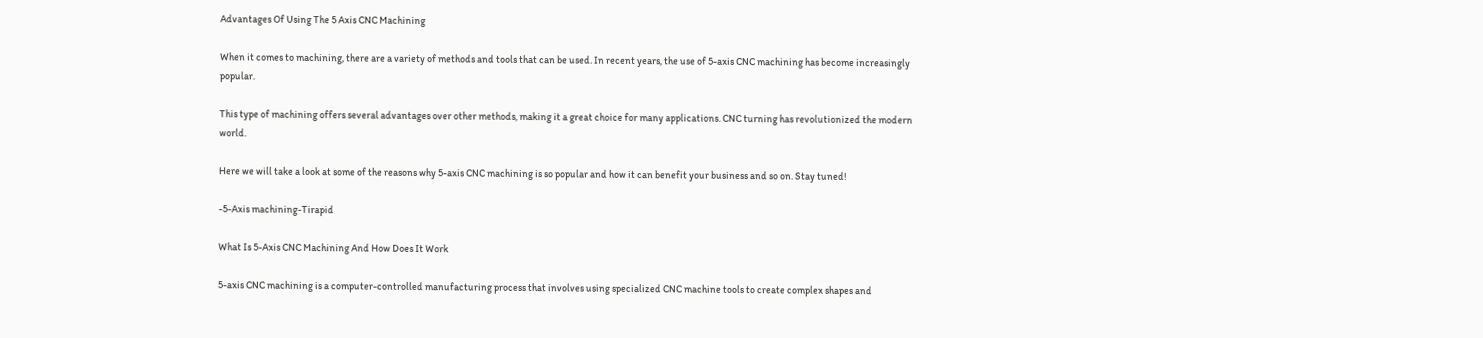Advantages Of Using The 5 Axis CNC Machining

When it comes to machining, there are a variety of methods and tools that can be used. In recent years, the use of 5-axis CNC machining has become increasingly popular.

This type of machining offers several advantages over other methods, making it a great choice for many applications. CNC turning has revolutionized the modern world.

Here we will take a look at some of the reasons why 5-axis CNC machining is so popular and how it can benefit your business and so on. Stay tuned!

-5-Axis machining-Tirapid

What Is 5-Axis CNC Machining And How Does It Work

5-axis CNC machining is a computer-controlled manufacturing process that involves using specialized CNC machine tools to create complex shapes and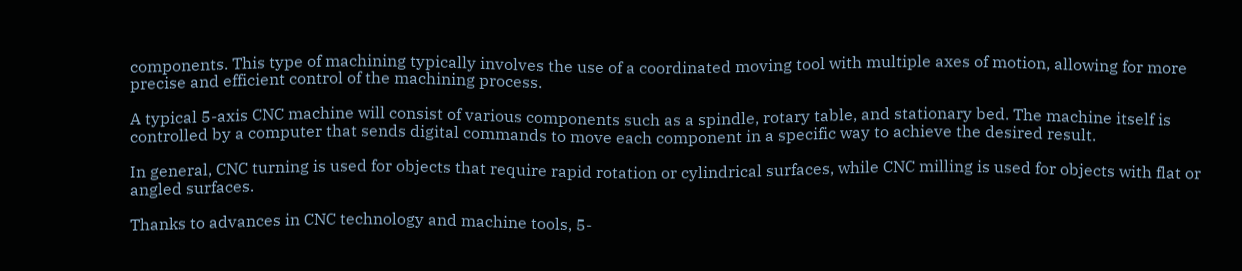components. This type of machining typically involves the use of a coordinated moving tool with multiple axes of motion, allowing for more precise and efficient control of the machining process.

A typical 5-axis CNC machine will consist of various components such as a spindle, rotary table, and stationary bed. The machine itself is controlled by a computer that sends digital commands to move each component in a specific way to achieve the desired result.

In general, CNC turning is used for objects that require rapid rotation or cylindrical surfaces, while CNC milling is used for objects with flat or angled surfaces.

Thanks to advances in CNC technology and machine tools, 5-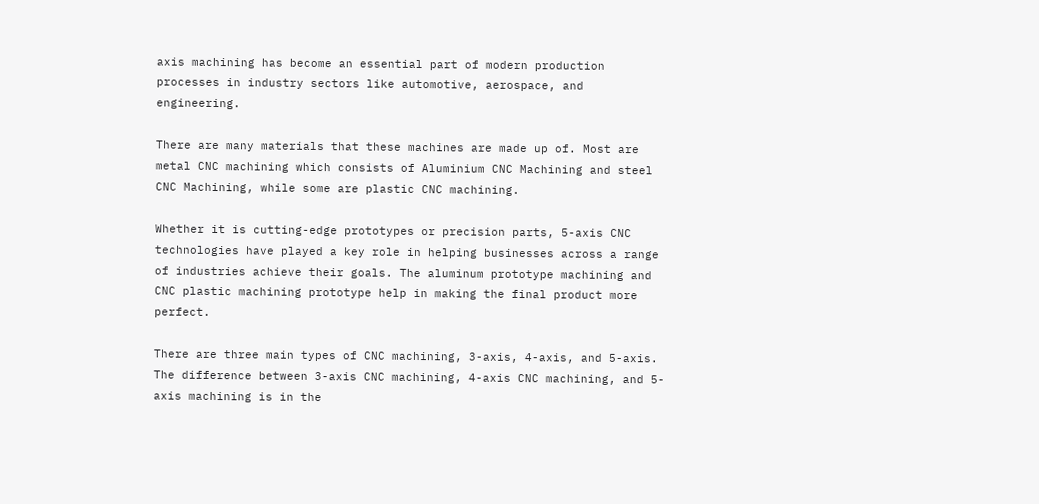axis machining has become an essential part of modern production processes in industry sectors like automotive, aerospace, and engineering.

There are many materials that these machines are made up of. Most are metal CNC machining which consists of Aluminium CNC Machining and steel CNC Machining, while some are plastic CNC machining.

Whether it is cutting-edge prototypes or precision parts, 5-axis CNC technologies have played a key role in helping businesses across a range of industries achieve their goals. The aluminum prototype machining and CNC plastic machining prototype help in making the final product more perfect.

There are three main types of CNC machining, 3-axis, 4-axis, and 5-axis. The difference between 3-axis CNC machining, 4-axis CNC machining, and 5-axis machining is in the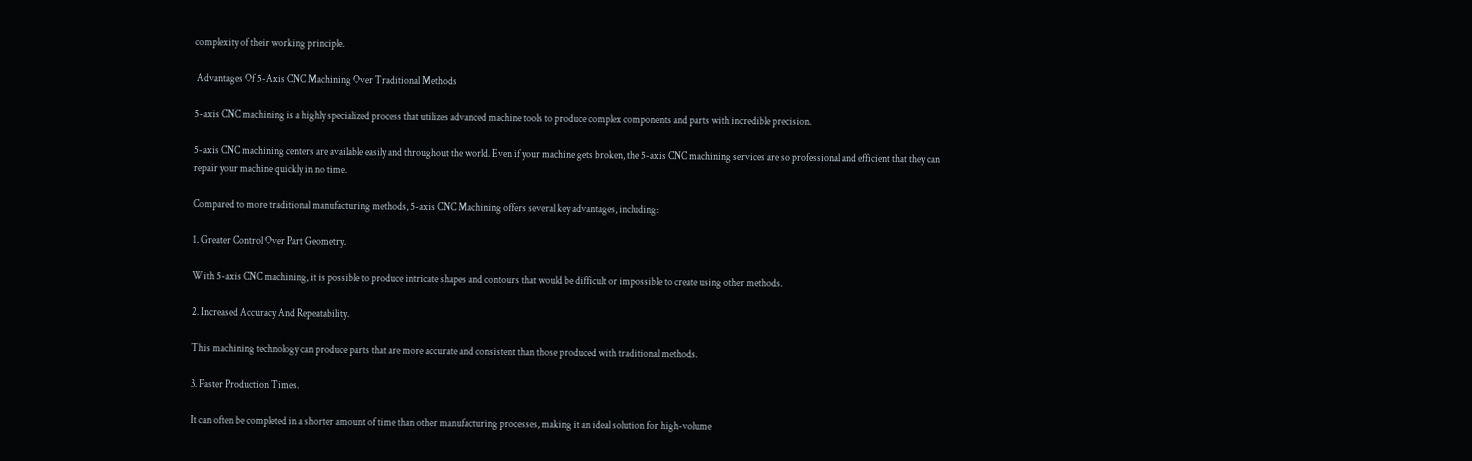complexity of their working principle.

 Advantages Of 5-Axis CNC Machining Over Traditional Methods

5-axis CNC machining is a highly specialized process that utilizes advanced machine tools to produce complex components and parts with incredible precision.

5-axis CNC machining centers are available easily and throughout the world. Even if your machine gets broken, the 5-axis CNC machining services are so professional and efficient that they can repair your machine quickly in no time.

Compared to more traditional manufacturing methods, 5-axis CNC Machining offers several key advantages, including:

1. Greater Control Over Part Geometry.

With 5-axis CNC machining, it is possible to produce intricate shapes and contours that would be difficult or impossible to create using other methods.

2. Increased Accuracy And Repeatability.

This machining technology can produce parts that are more accurate and consistent than those produced with traditional methods.

3. Faster Production Times.

It can often be completed in a shorter amount of time than other manufacturing processes, making it an ideal solution for high-volume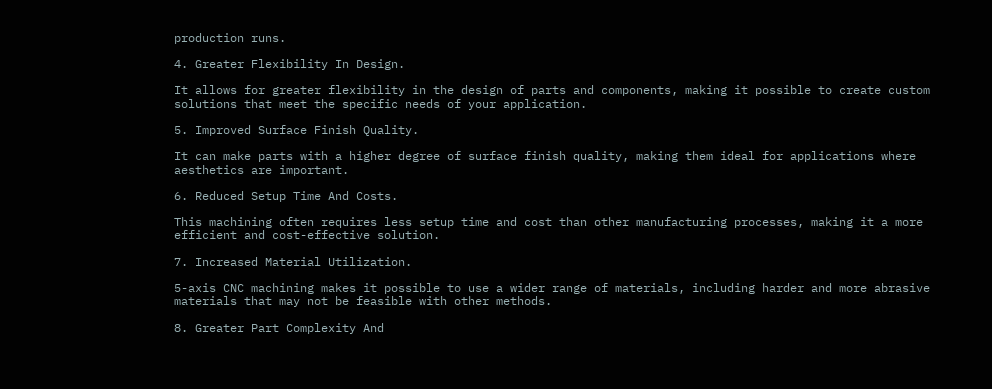production runs.

4. Greater Flexibility In Design.

It allows for greater flexibility in the design of parts and components, making it possible to create custom solutions that meet the specific needs of your application.

5. Improved Surface Finish Quality.

It can make parts with a higher degree of surface finish quality, making them ideal for applications where aesthetics are important.

6. Reduced Setup Time And Costs.

This machining often requires less setup time and cost than other manufacturing processes, making it a more efficient and cost-effective solution.

7. Increased Material Utilization.

5-axis CNC machining makes it possible to use a wider range of materials, including harder and more abrasive materials that may not be feasible with other methods.

8. Greater Part Complexity And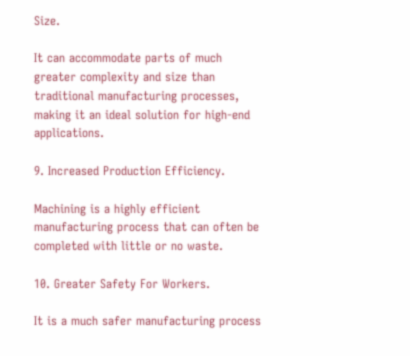Size.

It can accommodate parts of much greater complexity and size than traditional manufacturing processes, making it an ideal solution for high-end applications.

9. Increased Production Efficiency.

Machining is a highly efficient manufacturing process that can often be completed with little or no waste.

10. Greater Safety For Workers.

It is a much safer manufacturing process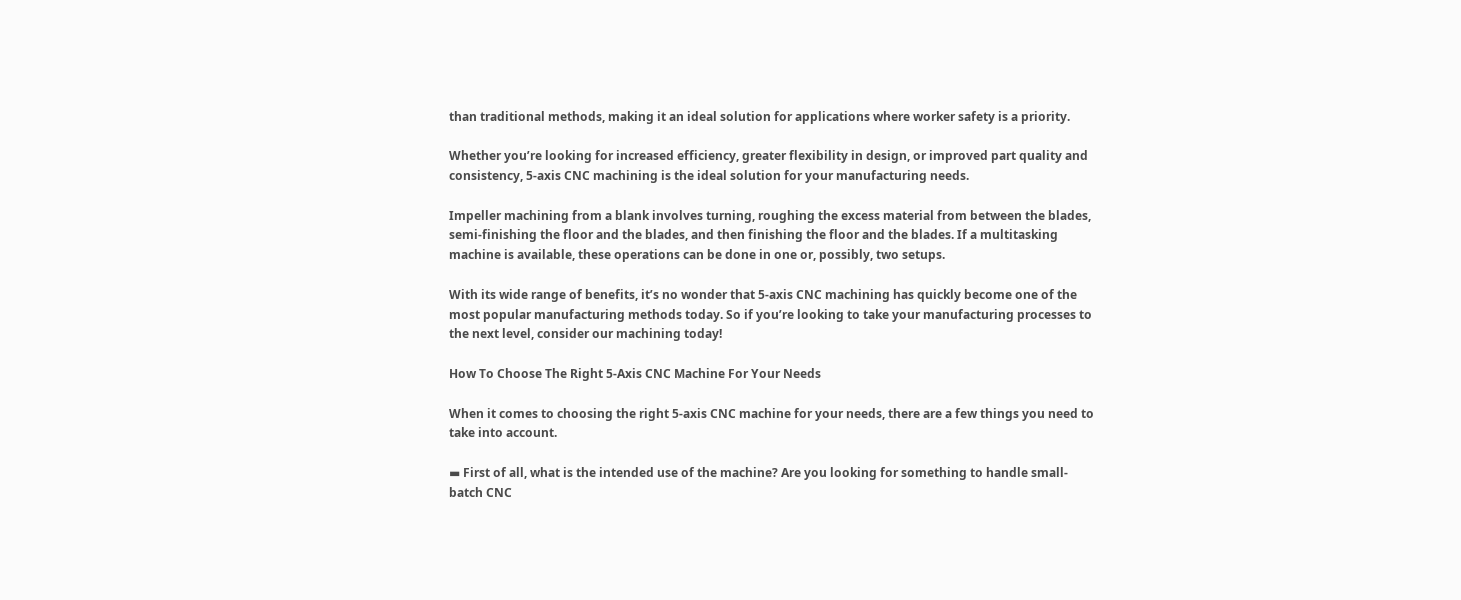than traditional methods, making it an ideal solution for applications where worker safety is a priority.

Whether you’re looking for increased efficiency, greater flexibility in design, or improved part quality and consistency, 5-axis CNC machining is the ideal solution for your manufacturing needs.

Impeller machining from a blank involves turning, roughing the excess material from between the blades, semi-finishing the floor and the blades, and then finishing the floor and the blades. If a multitasking machine is available, these operations can be done in one or, possibly, two setups.

With its wide range of benefits, it’s no wonder that 5-axis CNC machining has quickly become one of the most popular manufacturing methods today. So if you’re looking to take your manufacturing processes to the next level, consider our machining today!

How To Choose The Right 5-Axis CNC Machine For Your Needs

When it comes to choosing the right 5-axis CNC machine for your needs, there are a few things you need to take into account.

▬ First of all, what is the intended use of the machine? Are you looking for something to handle small-batch CNC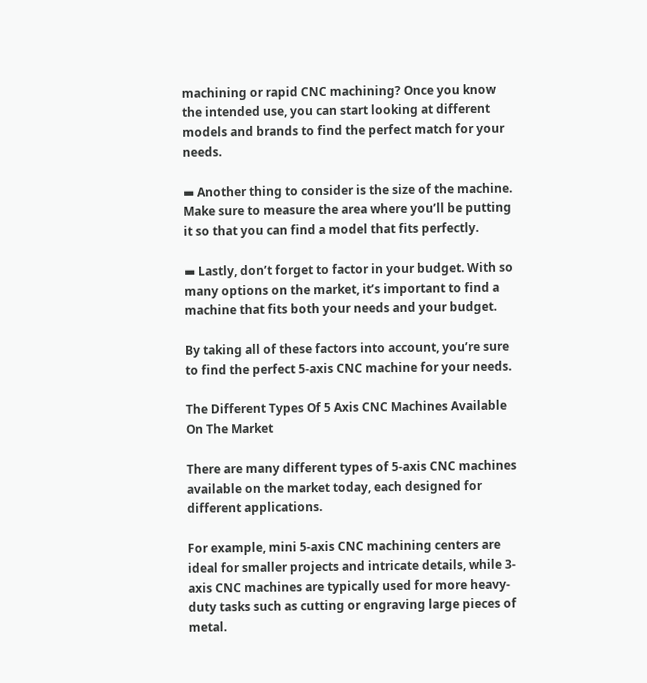machining or rapid CNC machining? Once you know the intended use, you can start looking at different models and brands to find the perfect match for your needs.

▬ Another thing to consider is the size of the machine. Make sure to measure the area where you’ll be putting it so that you can find a model that fits perfectly.

▬ Lastly, don’t forget to factor in your budget. With so many options on the market, it’s important to find a machine that fits both your needs and your budget.

By taking all of these factors into account, you’re sure to find the perfect 5-axis CNC machine for your needs.

The Different Types Of 5 Axis CNC Machines Available On The Market

There are many different types of 5-axis CNC machines available on the market today, each designed for different applications.

For example, mini 5-axis CNC machining centers are ideal for smaller projects and intricate details, while 3-axis CNC machines are typically used for more heavy-duty tasks such as cutting or engraving large pieces of metal.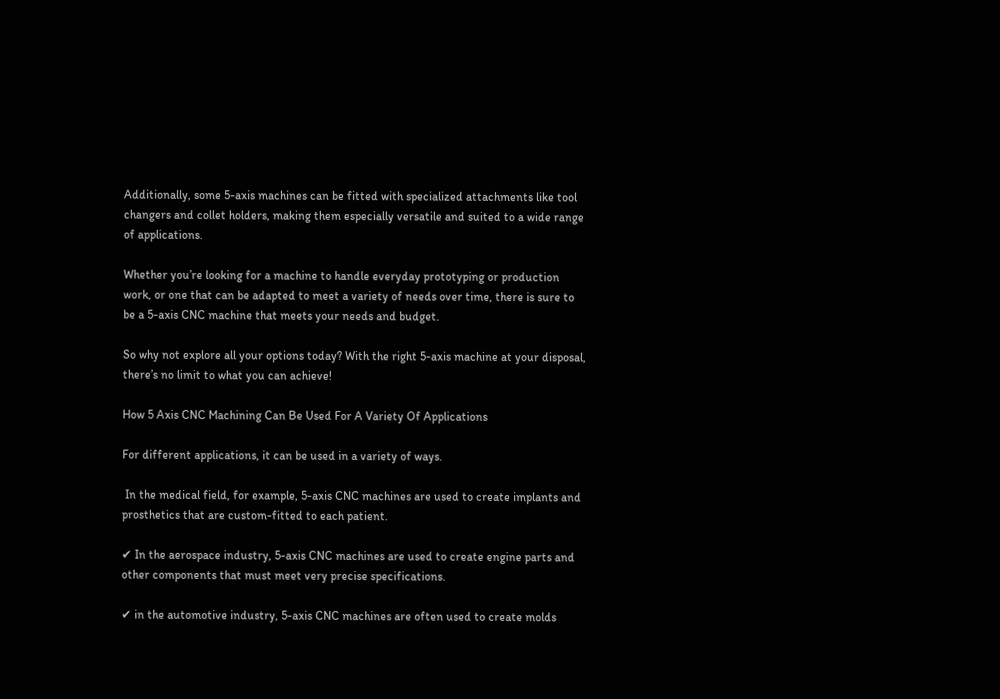Additionally, some 5-axis machines can be fitted with specialized attachments like tool changers and collet holders, making them especially versatile and suited to a wide range of applications.

Whether you’re looking for a machine to handle everyday prototyping or production work, or one that can be adapted to meet a variety of needs over time, there is sure to be a 5-axis CNC machine that meets your needs and budget.

So why not explore all your options today? With the right 5-axis machine at your disposal, there’s no limit to what you can achieve!

How 5 Axis CNC Machining Can Be Used For A Variety Of Applications

For different applications, it can be used in a variety of ways.

 In the medical field, for example, 5-axis CNC machines are used to create implants and prosthetics that are custom-fitted to each patient.

✔ In the aerospace industry, 5-axis CNC machines are used to create engine parts and other components that must meet very precise specifications.

✔ in the automotive industry, 5-axis CNC machines are often used to create molds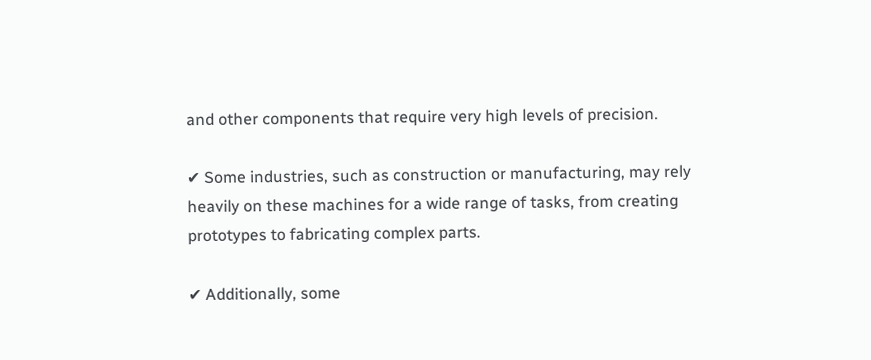and other components that require very high levels of precision.

✔ Some industries, such as construction or manufacturing, may rely heavily on these machines for a wide range of tasks, from creating prototypes to fabricating complex parts.

✔ Additionally, some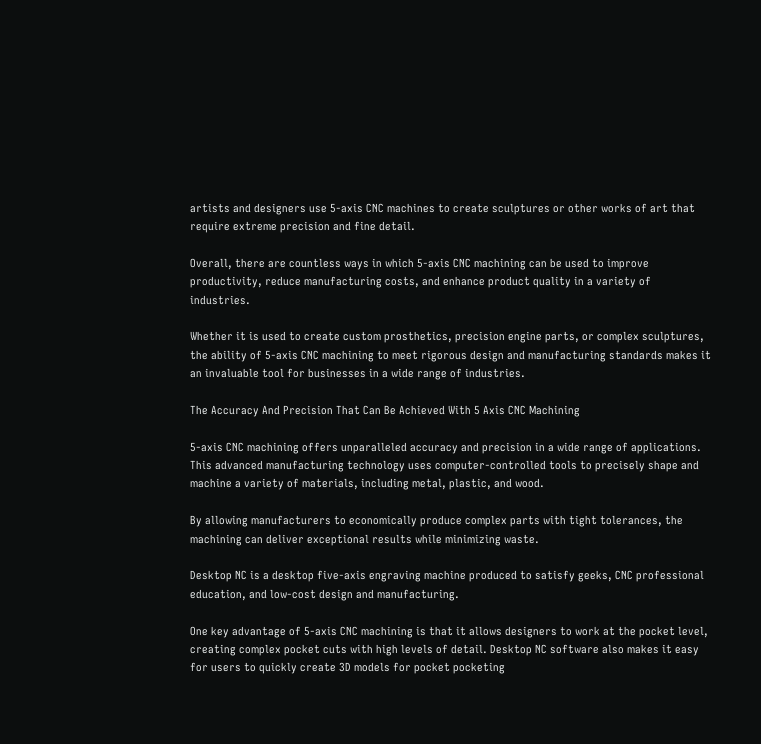artists and designers use 5-axis CNC machines to create sculptures or other works of art that require extreme precision and fine detail.

Overall, there are countless ways in which 5-axis CNC machining can be used to improve productivity, reduce manufacturing costs, and enhance product quality in a variety of industries.

Whether it is used to create custom prosthetics, precision engine parts, or complex sculptures, the ability of 5-axis CNC machining to meet rigorous design and manufacturing standards makes it an invaluable tool for businesses in a wide range of industries.

The Accuracy And Precision That Can Be Achieved With 5 Axis CNC Machining

5-axis CNC machining offers unparalleled accuracy and precision in a wide range of applications. This advanced manufacturing technology uses computer-controlled tools to precisely shape and machine a variety of materials, including metal, plastic, and wood.

By allowing manufacturers to economically produce complex parts with tight tolerances, the machining can deliver exceptional results while minimizing waste.

Desktop NC is a desktop five-axis engraving machine produced to satisfy geeks, CNC professional education, and low-cost design and manufacturing.

One key advantage of 5-axis CNC machining is that it allows designers to work at the pocket level, creating complex pocket cuts with high levels of detail. Desktop NC software also makes it easy for users to quickly create 3D models for pocket pocketing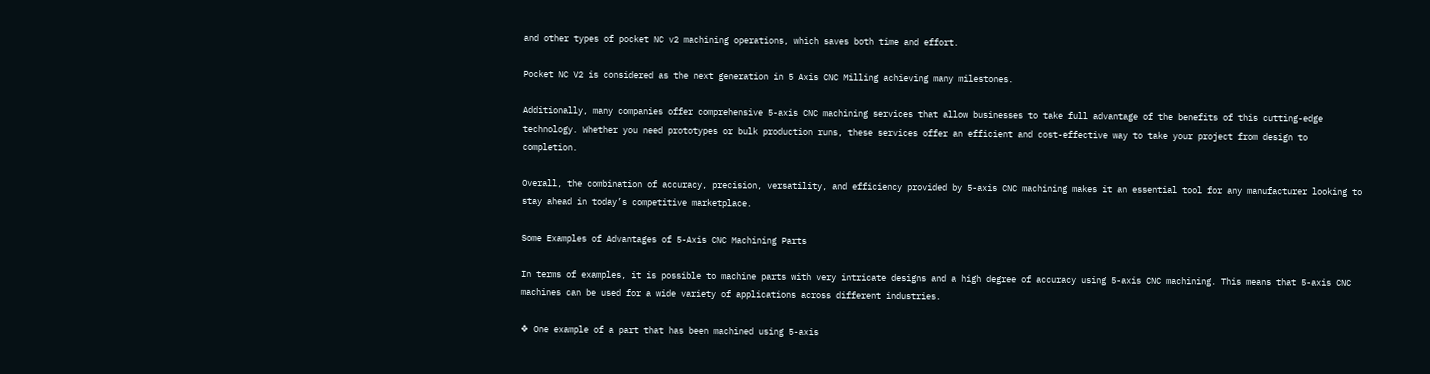and other types of pocket NC v2 machining operations, which saves both time and effort.

Pocket NC V2 is considered as the next generation in 5 Axis CNC Milling achieving many milestones.

Additionally, many companies offer comprehensive 5-axis CNC machining services that allow businesses to take full advantage of the benefits of this cutting-edge technology. Whether you need prototypes or bulk production runs, these services offer an efficient and cost-effective way to take your project from design to completion.

Overall, the combination of accuracy, precision, versatility, and efficiency provided by 5-axis CNC machining makes it an essential tool for any manufacturer looking to stay ahead in today’s competitive marketplace.

Some Examples of Advantages of 5-Axis CNC Machining Parts

In terms of examples, it is possible to machine parts with very intricate designs and a high degree of accuracy using 5-axis CNC machining. This means that 5-axis CNC machines can be used for a wide variety of applications across different industries.

❖ One example of a part that has been machined using 5-axis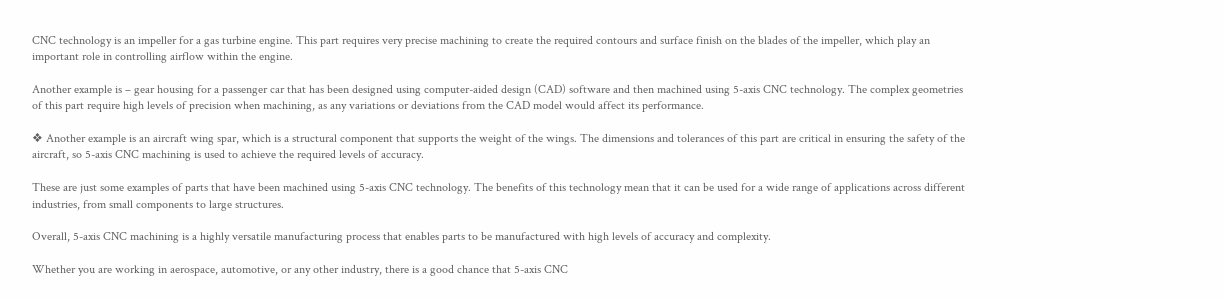CNC technology is an impeller for a gas turbine engine. This part requires very precise machining to create the required contours and surface finish on the blades of the impeller, which play an important role in controlling airflow within the engine.

Another example is – gear housing for a passenger car that has been designed using computer-aided design (CAD) software and then machined using 5-axis CNC technology. The complex geometries of this part require high levels of precision when machining, as any variations or deviations from the CAD model would affect its performance.

❖ Another example is an aircraft wing spar, which is a structural component that supports the weight of the wings. The dimensions and tolerances of this part are critical in ensuring the safety of the aircraft, so 5-axis CNC machining is used to achieve the required levels of accuracy.

These are just some examples of parts that have been machined using 5-axis CNC technology. The benefits of this technology mean that it can be used for a wide range of applications across different industries, from small components to large structures.

Overall, 5-axis CNC machining is a highly versatile manufacturing process that enables parts to be manufactured with high levels of accuracy and complexity.

Whether you are working in aerospace, automotive, or any other industry, there is a good chance that 5-axis CNC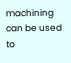machining can be used to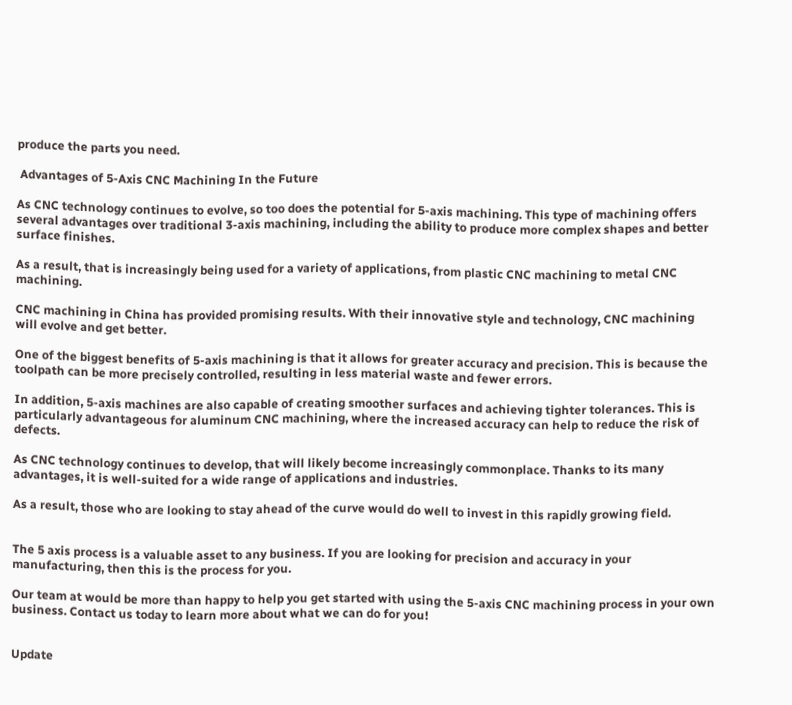produce the parts you need.

 Advantages of 5-Axis CNC Machining In the Future

As CNC technology continues to evolve, so too does the potential for 5-axis machining. This type of machining offers several advantages over traditional 3-axis machining, including the ability to produce more complex shapes and better surface finishes.

As a result, that is increasingly being used for a variety of applications, from plastic CNC machining to metal CNC machining.

CNC machining in China has provided promising results. With their innovative style and technology, CNC machining will evolve and get better.

One of the biggest benefits of 5-axis machining is that it allows for greater accuracy and precision. This is because the toolpath can be more precisely controlled, resulting in less material waste and fewer errors.

In addition, 5-axis machines are also capable of creating smoother surfaces and achieving tighter tolerances. This is particularly advantageous for aluminum CNC machining, where the increased accuracy can help to reduce the risk of defects.

As CNC technology continues to develop, that will likely become increasingly commonplace. Thanks to its many advantages, it is well-suited for a wide range of applications and industries.

As a result, those who are looking to stay ahead of the curve would do well to invest in this rapidly growing field.


The 5 axis process is a valuable asset to any business. If you are looking for precision and accuracy in your manufacturing, then this is the process for you.

Our team at would be more than happy to help you get started with using the 5-axis CNC machining process in your own business. Contact us today to learn more about what we can do for you!


Update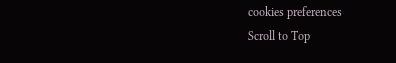cookies preferences
Scroll to Top